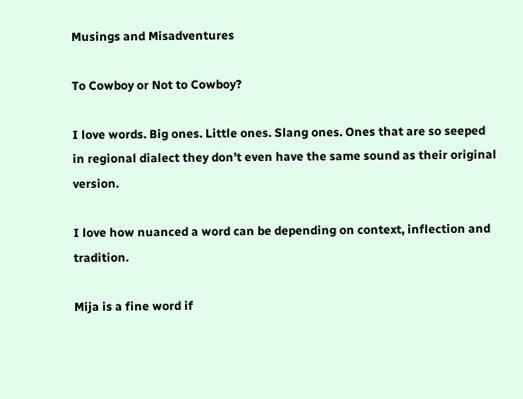Musings and Misadventures

To Cowboy or Not to Cowboy?

I love words. Big ones. Little ones. Slang ones. Ones that are so seeped in regional dialect they don’t even have the same sound as their original version.

I love how nuanced a word can be depending on context, inflection and tradition.

Mija is a fine word if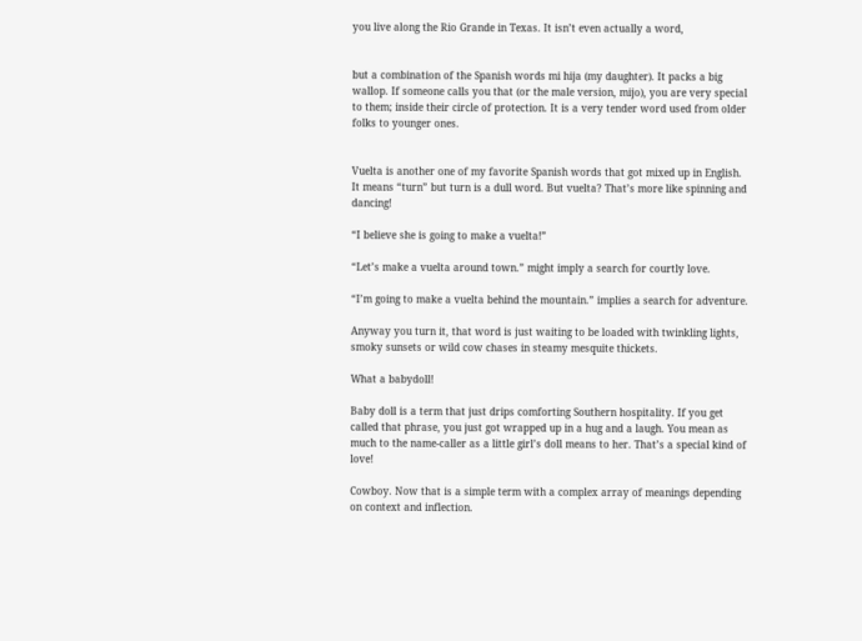you live along the Rio Grande in Texas. It isn’t even actually a word,


but a combination of the Spanish words mi hija (my daughter). It packs a big wallop. If someone calls you that (or the male version, mijo), you are very special to them; inside their circle of protection. It is a very tender word used from older folks to younger ones.


Vuelta is another one of my favorite Spanish words that got mixed up in English. It means “turn” but turn is a dull word. But vuelta? That’s more like spinning and dancing!

“I believe she is going to make a vuelta!”

“Let’s make a vuelta around town.” might imply a search for courtly love.

“I’m going to make a vuelta behind the mountain.” implies a search for adventure.

Anyway you turn it, that word is just waiting to be loaded with twinkling lights, smoky sunsets or wild cow chases in steamy mesquite thickets.

What a babydoll!

Baby doll is a term that just drips comforting Southern hospitality. If you get called that phrase, you just got wrapped up in a hug and a laugh. You mean as much to the name-caller as a little girl’s doll means to her. That’s a special kind of love!

Cowboy. Now that is a simple term with a complex array of meanings depending on context and inflection.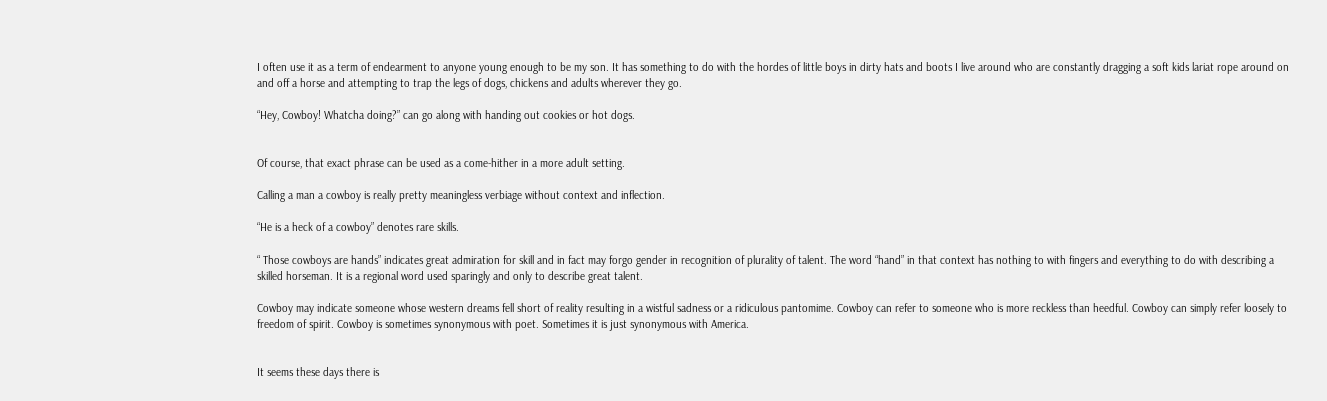I often use it as a term of endearment to anyone young enough to be my son. It has something to do with the hordes of little boys in dirty hats and boots I live around who are constantly dragging a soft kids lariat rope around on and off a horse and attempting to trap the legs of dogs, chickens and adults wherever they go.

“Hey, Cowboy! Whatcha doing?” can go along with handing out cookies or hot dogs.


Of course, that exact phrase can be used as a come-hither in a more adult setting.

Calling a man a cowboy is really pretty meaningless verbiage without context and inflection.

“He is a heck of a cowboy” denotes rare skills.

“ Those cowboys are hands” indicates great admiration for skill and in fact may forgo gender in recognition of plurality of talent. The word “hand” in that context has nothing to with fingers and everything to do with describing a skilled horseman. It is a regional word used sparingly and only to describe great talent.

Cowboy may indicate someone whose western dreams fell short of reality resulting in a wistful sadness or a ridiculous pantomime. Cowboy can refer to someone who is more reckless than heedful. Cowboy can simply refer loosely to freedom of spirit. Cowboy is sometimes synonymous with poet. Sometimes it is just synonymous with America.


It seems these days there is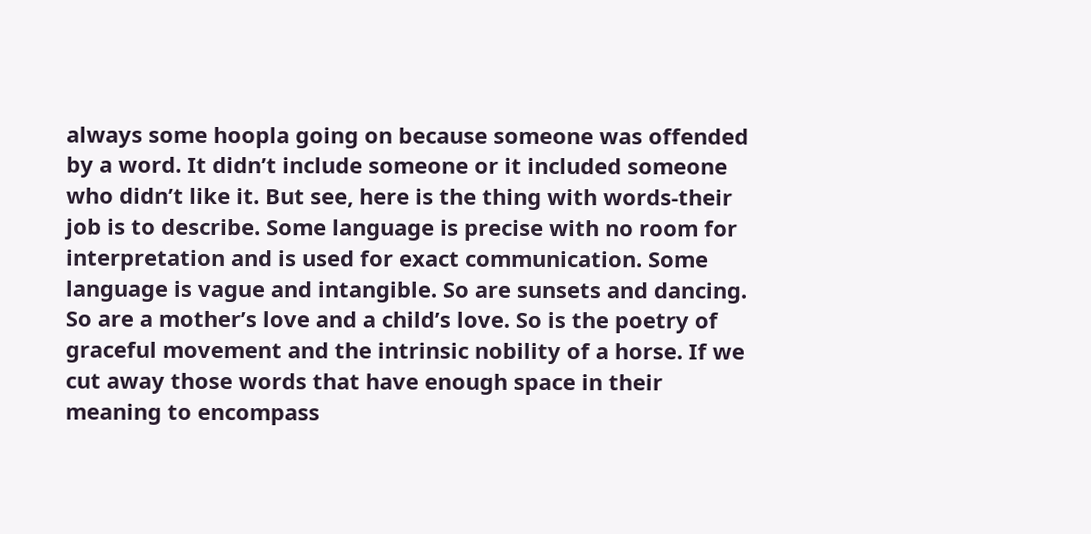always some hoopla going on because someone was offended by a word. It didn’t include someone or it included someone who didn’t like it. But see, here is the thing with words-their job is to describe. Some language is precise with no room for interpretation and is used for exact communication. Some language is vague and intangible. So are sunsets and dancing. So are a mother’s love and a child’s love. So is the poetry of graceful movement and the intrinsic nobility of a horse. If we cut away those words that have enough space in their meaning to encompass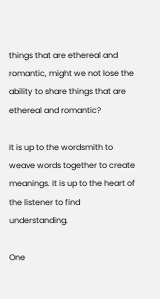things that are ethereal and romantic, might we not lose the ability to share things that are ethereal and romantic?

It is up to the wordsmith to weave words together to create meanings. It is up to the heart of the listener to find understanding.

One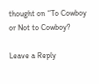thought on “To Cowboy or Not to Cowboy?

Leave a Reply